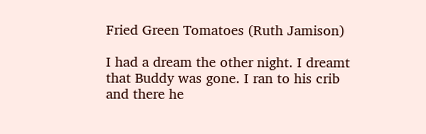Fried Green Tomatoes (Ruth Jamison)

I had a dream the other night. I dreamt that Buddy was gone. I ran to his crib and there he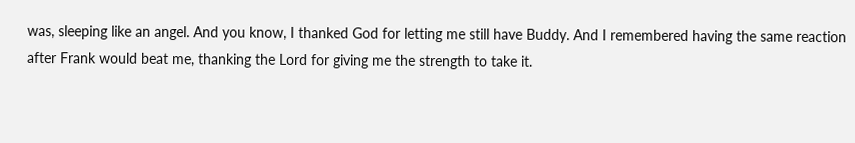was, sleeping like an angel. And you know, I thanked God for letting me still have Buddy. And I remembered having the same reaction after Frank would beat me, thanking the Lord for giving me the strength to take it.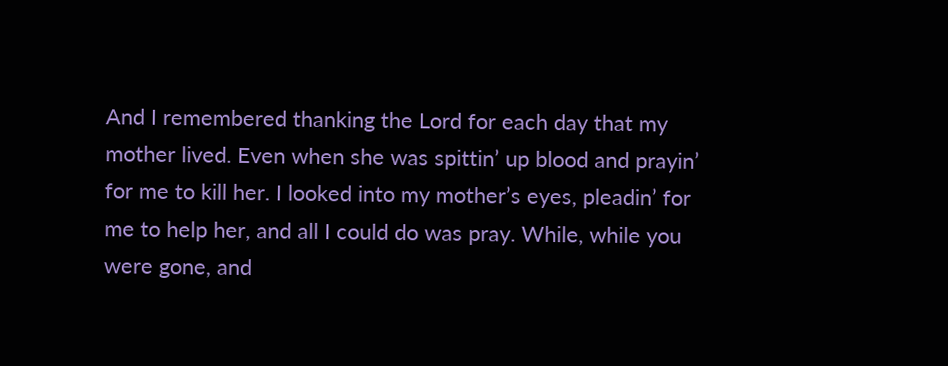And I remembered thanking the Lord for each day that my mother lived. Even when she was spittin’ up blood and prayin’ for me to kill her. I looked into my mother’s eyes, pleadin’ for me to help her, and all I could do was pray. While, while you were gone, and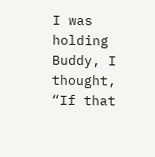I was holding Buddy, I thought, “If that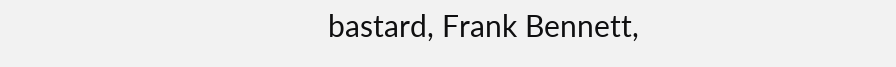bastard, Frank Bennett,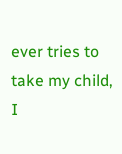ever tries to take my child, I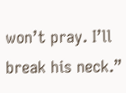won’t pray. I’ll break his neck.”